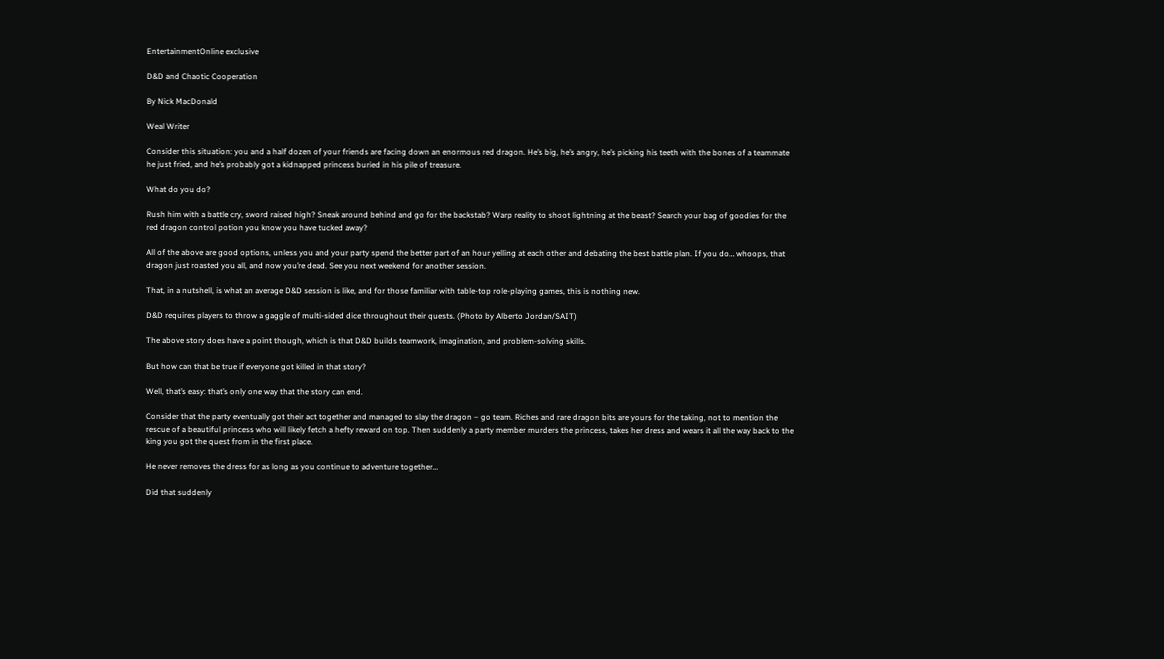EntertainmentOnline exclusive

D&D and Chaotic Cooperation

By Nick MacDonald

Weal Writer

Consider this situation: you and a half dozen of your friends are facing down an enormous red dragon. He’s big, he’s angry, he’s picking his teeth with the bones of a teammate he just fried, and he’s probably got a kidnapped princess buried in his pile of treasure.

What do you do?

Rush him with a battle cry, sword raised high? Sneak around behind and go for the backstab? Warp reality to shoot lightning at the beast? Search your bag of goodies for the red dragon control potion you know you have tucked away?

All of the above are good options, unless you and your party spend the better part of an hour yelling at each other and debating the best battle plan. If you do… whoops, that dragon just roasted you all, and now you’re dead. See you next weekend for another session.

That, in a nutshell, is what an average D&D session is like, and for those familiar with table-top role-playing games, this is nothing new.

D&D requires players to throw a gaggle of multi-sided dice throughout their quests. (Photo by Alberto Jordan/SAIT)

The above story does have a point though, which is that D&D builds teamwork, imagination, and problem-solving skills.

But how can that be true if everyone got killed in that story?

Well, that’s easy: that’s only one way that the story can end.

Consider that the party eventually got their act together and managed to slay the dragon – go team. Riches and rare dragon bits are yours for the taking, not to mention the rescue of a beautiful princess who will likely fetch a hefty reward on top. Then suddenly a party member murders the princess, takes her dress and wears it all the way back to the king you got the quest from in the first place.

He never removes the dress for as long as you continue to adventure together…

Did that suddenly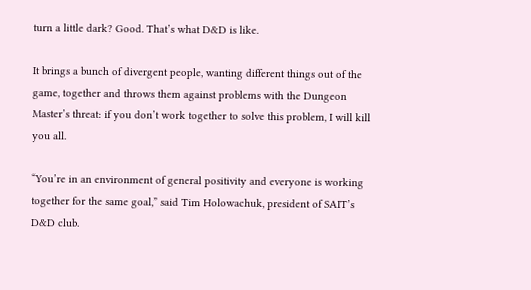turn a little dark? Good. That’s what D&D is like.

It brings a bunch of divergent people, wanting different things out of the game, together and throws them against problems with the Dungeon Master’s threat: if you don’t work together to solve this problem, I will kill you all.

“You’re in an environment of general positivity and everyone is working together for the same goal,” said Tim Holowachuk, president of SAIT’s D&D club.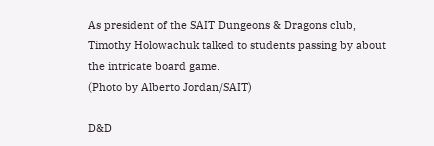As president of the SAIT Dungeons & Dragons club, Timothy Holowachuk talked to students passing by about the intricate board game.
(Photo by Alberto Jordan/SAIT)

D&D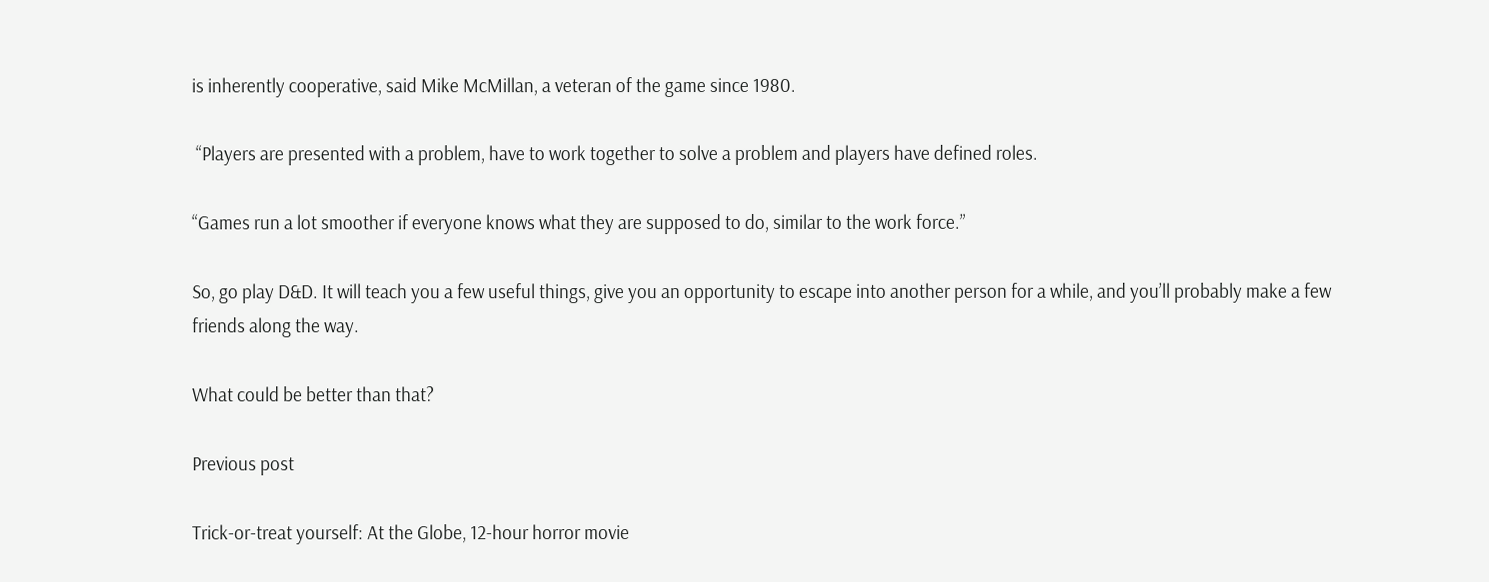is inherently cooperative, said Mike McMillan, a veteran of the game since 1980.

 “Players are presented with a problem, have to work together to solve a problem and players have defined roles.

“Games run a lot smoother if everyone knows what they are supposed to do, similar to the work force.”

So, go play D&D. It will teach you a few useful things, give you an opportunity to escape into another person for a while, and you’ll probably make a few friends along the way.

What could be better than that?

Previous post

Trick-or-treat yourself: At the Globe, 12-hour horror movie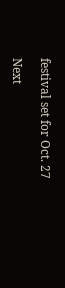festival set for Oct. 27

Next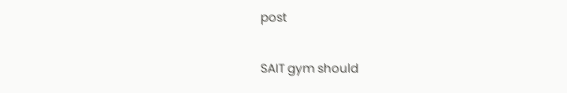post

SAIT gym should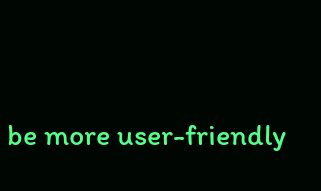be more user-friendly